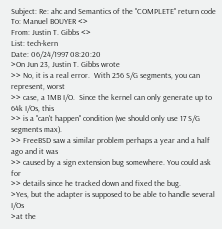Subject: Re: ahc and Semantics of the "COMPLETE" return code
To: Manuel BOUYER <>
From: Justin T. Gibbs <>
List: tech-kern
Date: 06/24/1997 08:20:20
>On Jun 23, Justin T. Gibbs wrote
>> No, it is a real error.  With 256 S/G segments, you can represent, worst
>> case, a 1MB I/O.  Since the kernel can only generate up to 64k I/Os, this
>> is a "can't happen" condition (we should only use 17 S/G segments max).
>> FreeBSD saw a similar problem perhaps a year and a half ago and it was
>> caused by a sign extension bug somewhere. You could ask for
>> details since he tracked down and fixed the bug.
>Yes, but the adapter is supposed to be able to handle several I/Os
>at the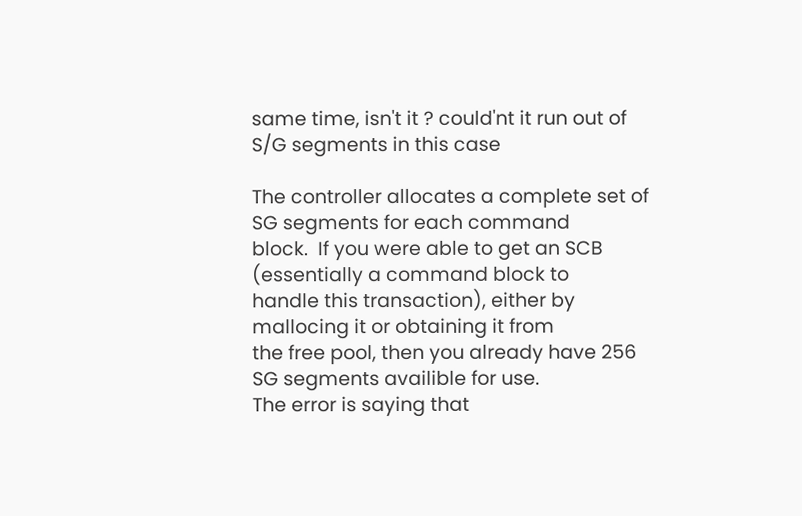same time, isn't it ? could'nt it run out of S/G segments in this case

The controller allocates a complete set of SG segments for each command
block.  If you were able to get an SCB (essentially a command block to
handle this transaction), either by mallocing it or obtaining it from
the free pool, then you already have 256 SG segments availible for use.
The error is saying that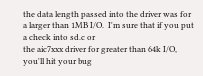the data length passed into the driver was for
a larger than 1MB I/O.  I'm sure that if you put a check into sd.c or
the aic7xxx driver for greater than 64k I/O, you'll hit your bug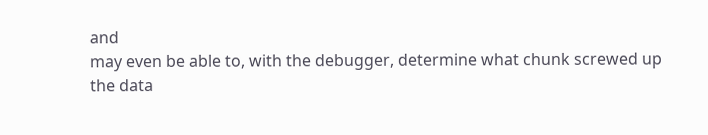and
may even be able to, with the debugger, determine what chunk screwed up
the data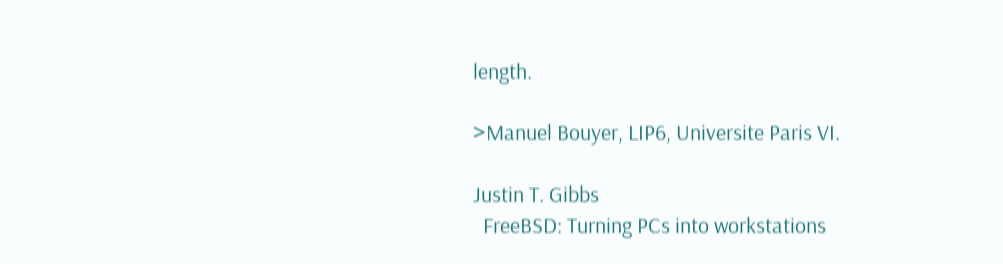length.

>Manuel Bouyer, LIP6, Universite Paris VI.

Justin T. Gibbs
  FreeBSD: Turning PCs into workstations